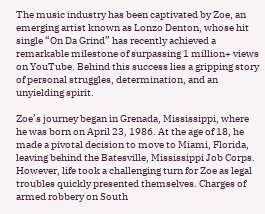The music industry has been captivated by Zoe, an emerging artist known as Lonzo Denton, whose hit single “On Da Grind” has recently achieved a remarkable milestone of surpassing 1 million+ views on YouTube. Behind this success lies a gripping story of personal struggles, determination, and an unyielding spirit.

Zoe’s journey began in Grenada, Mississippi, where he was born on April 23, 1986. At the age of 18, he made a pivotal decision to move to Miami, Florida, leaving behind the Batesville, Mississippi Job Corps. However, life took a challenging turn for Zoe as legal troubles quickly presented themselves. Charges of armed robbery on South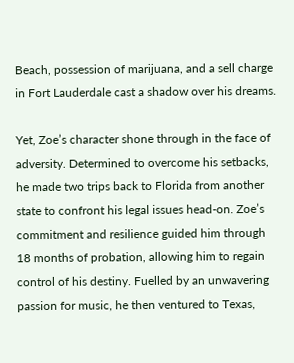Beach, possession of marijuana, and a sell charge in Fort Lauderdale cast a shadow over his dreams.

Yet, Zoe’s character shone through in the face of adversity. Determined to overcome his setbacks, he made two trips back to Florida from another state to confront his legal issues head-on. Zoe’s commitment and resilience guided him through 18 months of probation, allowing him to regain control of his destiny. Fuelled by an unwavering passion for music, he then ventured to Texas,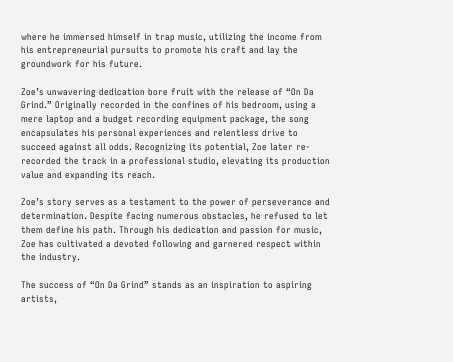where he immersed himself in trap music, utilizing the income from his entrepreneurial pursuits to promote his craft and lay the groundwork for his future.

Zoe’s unwavering dedication bore fruit with the release of “On Da Grind.” Originally recorded in the confines of his bedroom, using a mere laptop and a budget recording equipment package, the song encapsulates his personal experiences and relentless drive to succeed against all odds. Recognizing its potential, Zoe later re-recorded the track in a professional studio, elevating its production value and expanding its reach.

Zoe’s story serves as a testament to the power of perseverance and determination. Despite facing numerous obstacles, he refused to let them define his path. Through his dedication and passion for music, Zoe has cultivated a devoted following and garnered respect within the industry.

The success of “On Da Grind” stands as an inspiration to aspiring artists,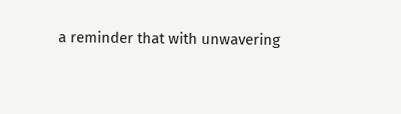a reminder that with unwavering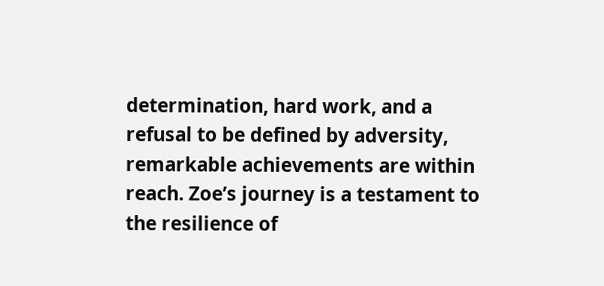determination, hard work, and a refusal to be defined by adversity, remarkable achievements are within reach. Zoe’s journey is a testament to the resilience of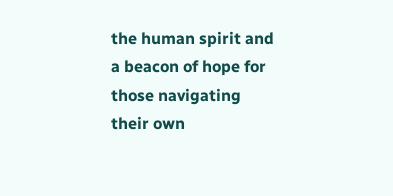the human spirit and a beacon of hope for those navigating their own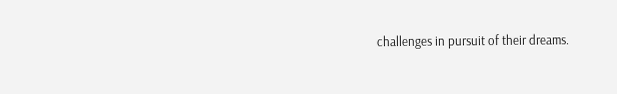challenges in pursuit of their dreams.